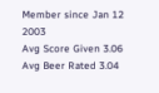Member since Jan 12 2003
Avg Score Given 3.06
Avg Beer Rated 3.04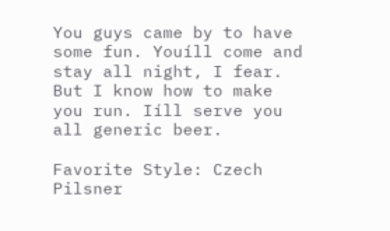You guys came by to have some fun. Youíll come and stay all night, I fear. But I know how to make you run. Iíll serve you all generic beer.

Favorite Style: Czech Pilsner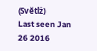(Světlż)
Last seen Jan 26 2016